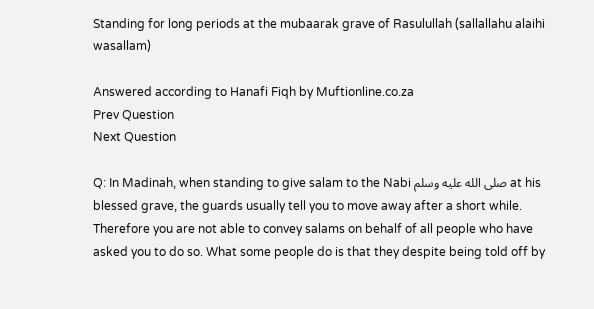Standing for long periods at the mubaarak grave of Rasulullah (sallallahu alaihi wasallam)

Answered according to Hanafi Fiqh by Muftionline.co.za
Prev Question
Next Question

Q: In Madinah, when standing to give salam to the Nabi صلى الله عليه وسلم at his blessed grave, the guards usually tell you to move away after a short while. Therefore you are not able to convey salams on behalf of all people who have asked you to do so. What some people do is that they despite being told off by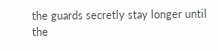the guards secretly stay longer until the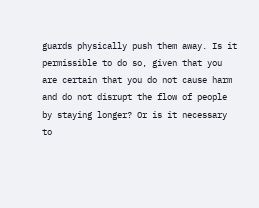guards physically push them away. Is it permissible to do so, given that you are certain that you do not cause harm and do not disrupt the flow of people by staying longer? Or is it necessary to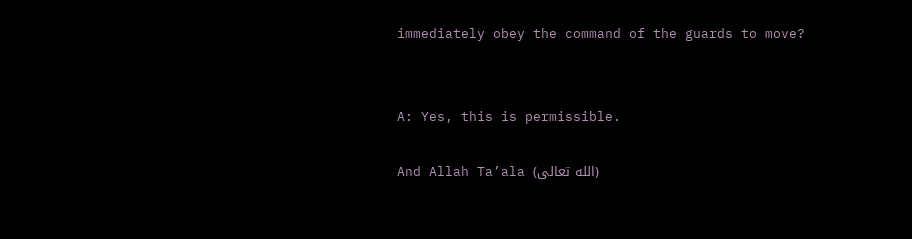immediately obey the command of the guards to move?


A: Yes, this is permissible.

And Allah Ta’ala (الله تعالى)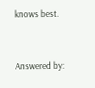knows best.


Answered by: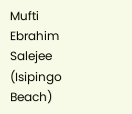Mufti Ebrahim Salejee (Isipingo Beach)